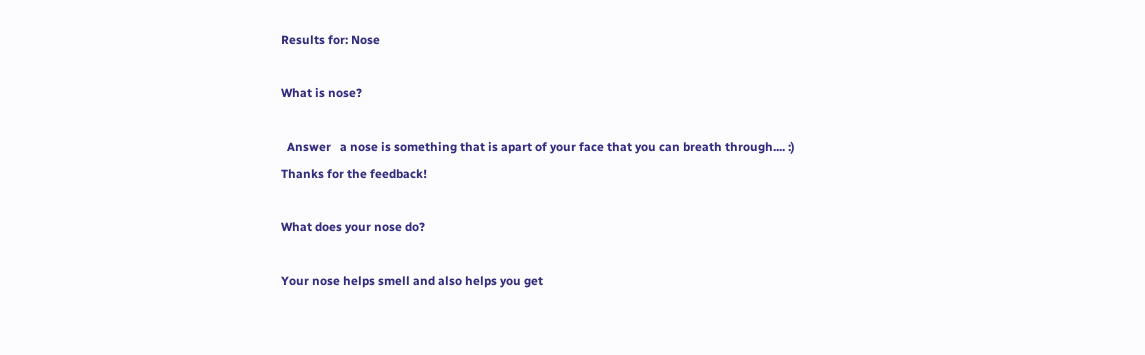Results for: Nose

What is nose?

  Answer   a nose is something that is apart of your face that you can breath through.... :)
Thanks for the feedback!

What does your nose do?

Your nose helps smell and also helps you get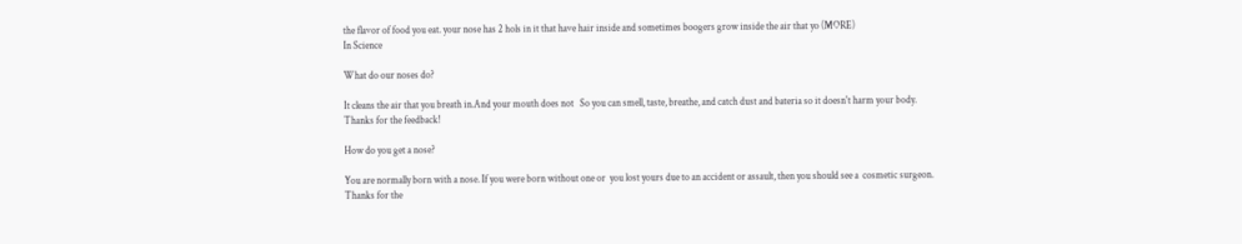the flavor of food you eat. your nose has 2 hols in it that have hair inside and sometimes boogers grow inside the air that yo (MORE)
In Science

What do our noses do?

It cleans the air that you breath in.And your mouth does not   So you can smell, taste, breathe, and catch dust and bateria so it doesn't harm your body.
Thanks for the feedback!

How do you get a nose?

You are normally born with a nose. If you were born without one or  you lost yours due to an accident or assault, then you should see a  cosmetic surgeon.
Thanks for the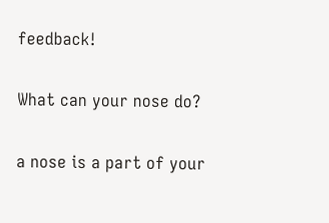feedback!

What can your nose do?

a nose is a part of your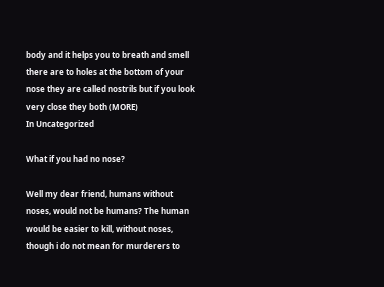body and it helps you to breath and smell there are to holes at the bottom of your nose they are called nostrils but if you look very close they both (MORE)
In Uncategorized

What if you had no nose?

Well my dear friend, humans without noses, would not be humans? The human would be easier to kill, without noses, though i do not mean for murderers to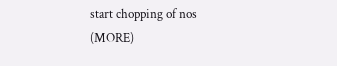start chopping of nos (MORE)